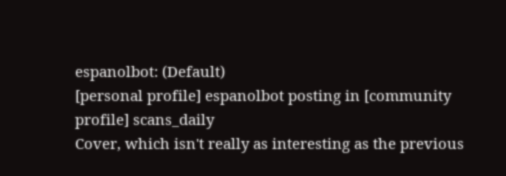espanolbot: (Default)
[personal profile] espanolbot posting in [community profile] scans_daily
Cover, which isn't really as interesting as the previous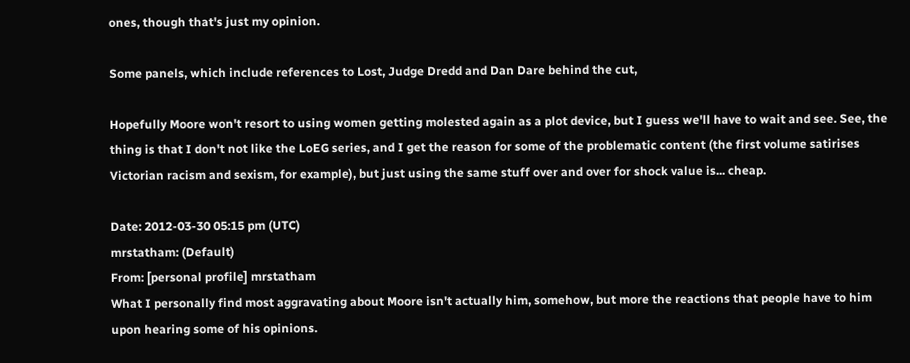ones, though that's just my opinion.

Some panels, which include references to Lost, Judge Dredd and Dan Dare behind the cut,

Hopefully Moore won't resort to using women getting molested again as a plot device, but I guess we'll have to wait and see. See, the thing is that I don't not like the LoEG series, and I get the reason for some of the problematic content (the first volume satirises Victorian racism and sexism, for example), but just using the same stuff over and over for shock value is... cheap.

Date: 2012-03-30 05:15 pm (UTC)
mrstatham: (Default)
From: [personal profile] mrstatham
What I personally find most aggravating about Moore isn't actually him, somehow, but more the reactions that people have to him upon hearing some of his opinions.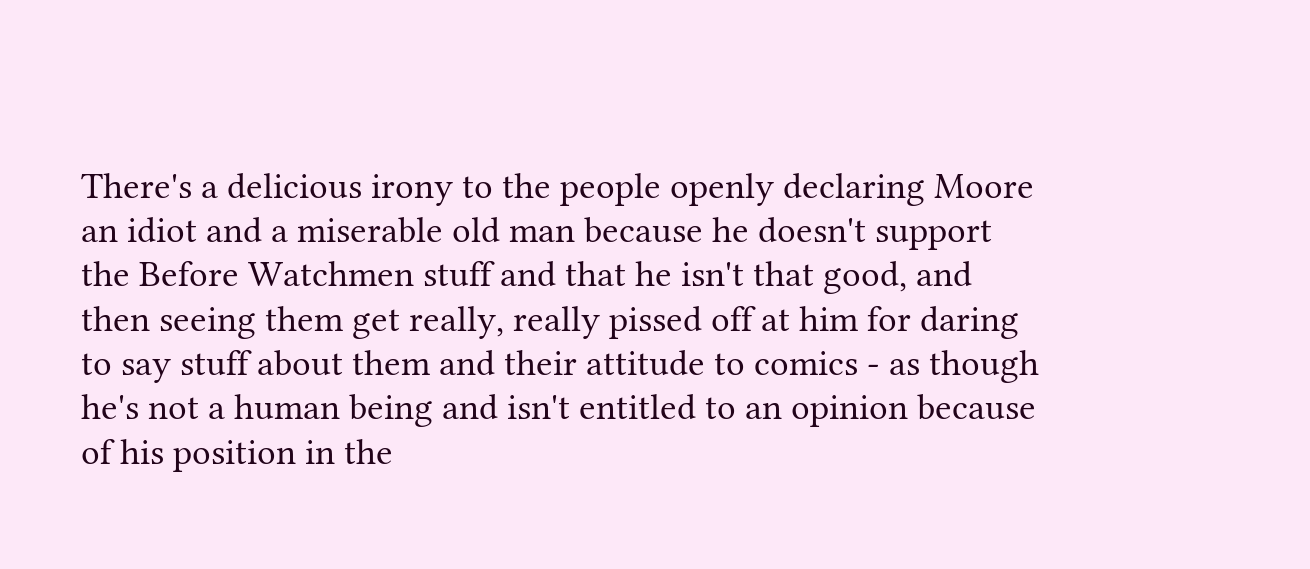There's a delicious irony to the people openly declaring Moore an idiot and a miserable old man because he doesn't support the Before Watchmen stuff and that he isn't that good, and then seeing them get really, really pissed off at him for daring to say stuff about them and their attitude to comics - as though he's not a human being and isn't entitled to an opinion because of his position in the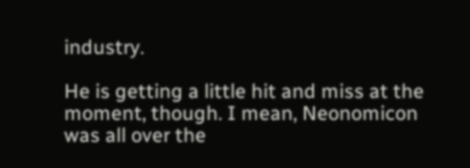industry.

He is getting a little hit and miss at the moment, though. I mean, Neonomicon was all over the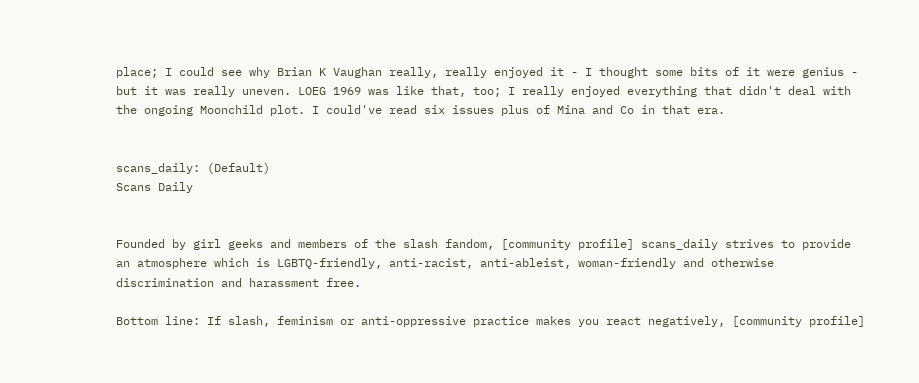place; I could see why Brian K Vaughan really, really enjoyed it - I thought some bits of it were genius - but it was really uneven. LOEG 1969 was like that, too; I really enjoyed everything that didn't deal with the ongoing Moonchild plot. I could've read six issues plus of Mina and Co in that era.


scans_daily: (Default)
Scans Daily


Founded by girl geeks and members of the slash fandom, [community profile] scans_daily strives to provide an atmosphere which is LGBTQ-friendly, anti-racist, anti-ableist, woman-friendly and otherwise discrimination and harassment free.

Bottom line: If slash, feminism or anti-oppressive practice makes you react negatively, [community profile]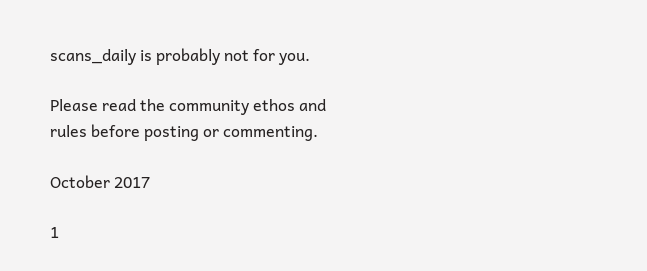scans_daily is probably not for you.

Please read the community ethos and rules before posting or commenting.

October 2017

1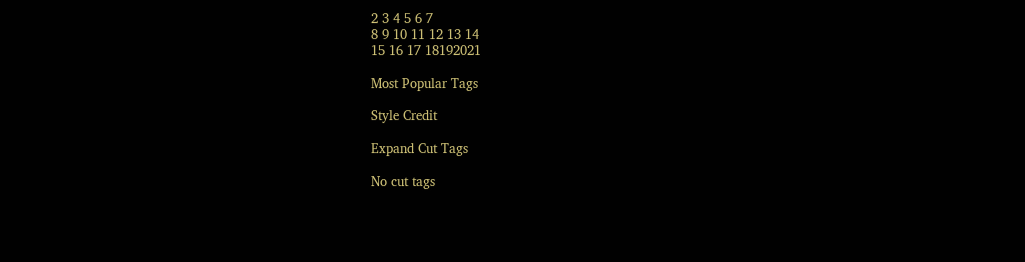2 3 4 5 6 7
8 9 10 11 12 13 14
15 16 17 18192021

Most Popular Tags

Style Credit

Expand Cut Tags

No cut tags